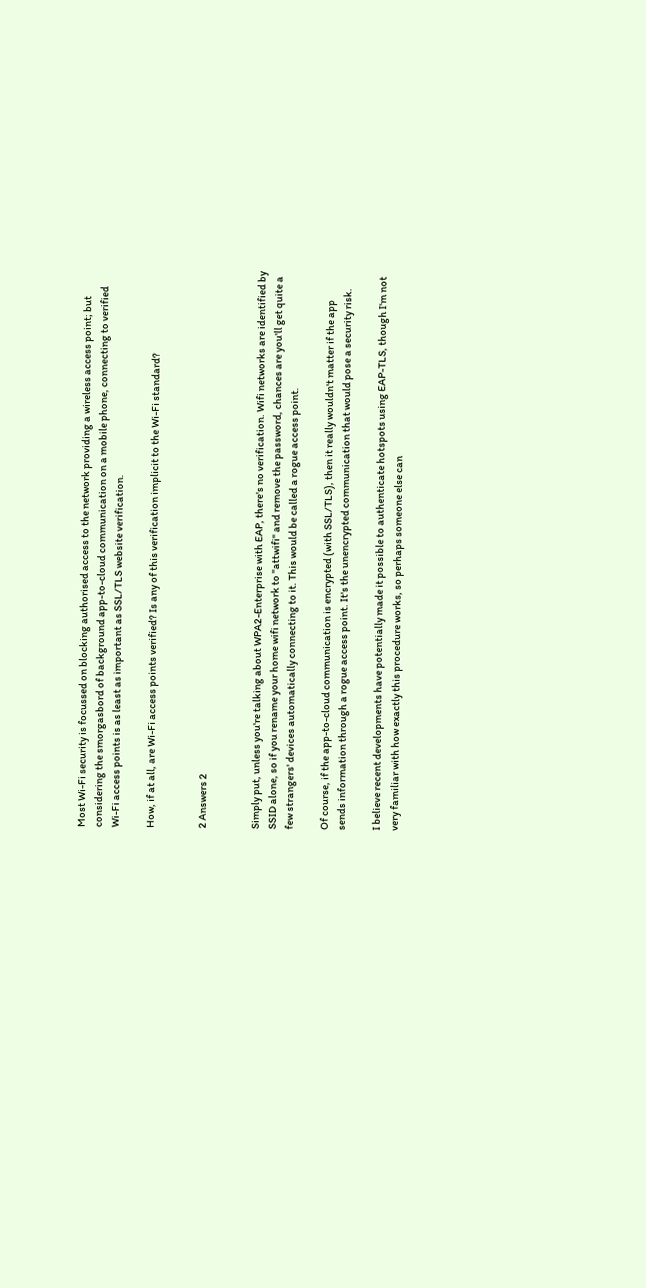Most Wi-Fi security is focussed on blocking authorised access to the network providing a wireless access point; but considering the smorgasbord of background app-to-cloud communication on a mobile phone, connecting to verified Wi-Fi access points is as least as important as SSL/TLS website verification.

How, if at all, are Wi-Fi access points verified? Is any of this verification implicit to the Wi-Fi standard?


2 Answers 2


Simply put, unless you're talking about WPA2-Enterprise with EAP, there's no verification. Wifi networks are identified by SSID alone, so if you rename your home wifi network to "attwifi" and remove the password, chances are you'll get quite a few strangers' devices automatically connecting to it. This would be called a rogue access point.

Of course, if the app-to-cloud communication is encrypted (with SSL/TLS), then it really wouldn't matter if the app sends information through a rogue access point. It's the unencrypted communication that would pose a security risk.

I believe recent developments have potentially made it possible to authenticate hotspots using EAP-TLS, though I'm not very familiar with how exactly this procedure works, so perhaps someone else can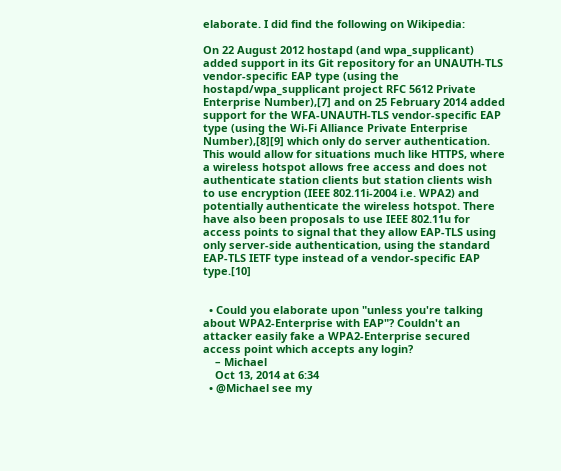elaborate. I did find the following on Wikipedia:

On 22 August 2012 hostapd (and wpa_supplicant) added support in its Git repository for an UNAUTH-TLS vendor-specific EAP type (using the hostapd/wpa_supplicant project RFC 5612 Private Enterprise Number),[7] and on 25 February 2014 added support for the WFA-UNAUTH-TLS vendor-specific EAP type (using the Wi-Fi Alliance Private Enterprise Number),[8][9] which only do server authentication. This would allow for situations much like HTTPS, where a wireless hotspot allows free access and does not authenticate station clients but station clients wish to use encryption (IEEE 802.11i-2004 i.e. WPA2) and potentially authenticate the wireless hotspot. There have also been proposals to use IEEE 802.11u for access points to signal that they allow EAP-TLS using only server-side authentication, using the standard EAP-TLS IETF type instead of a vendor-specific EAP type.[10]


  • Could you elaborate upon "unless you're talking about WPA2-Enterprise with EAP"? Couldn't an attacker easily fake a WPA2-Enterprise secured access point which accepts any login?
    – Michael
    Oct 13, 2014 at 6:34
  • @Michael see my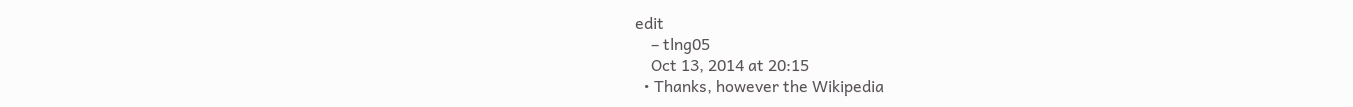edit
    – tlng05
    Oct 13, 2014 at 20:15
  • Thanks, however the Wikipedia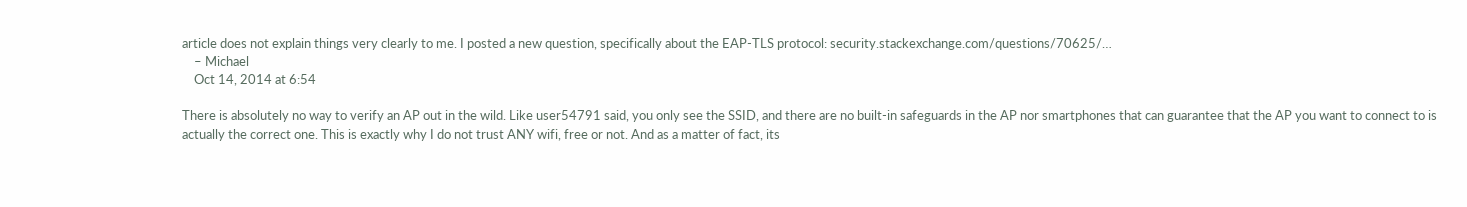article does not explain things very clearly to me. I posted a new question, specifically about the EAP-TLS protocol: security.stackexchange.com/questions/70625/…
    – Michael
    Oct 14, 2014 at 6:54

There is absolutely no way to verify an AP out in the wild. Like user54791 said, you only see the SSID, and there are no built-in safeguards in the AP nor smartphones that can guarantee that the AP you want to connect to is actually the correct one. This is exactly why I do not trust ANY wifi, free or not. And as a matter of fact, its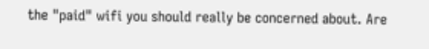the "paid" wifi you should really be concerned about. Are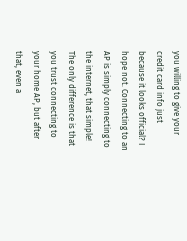you willing to give your credit card info just because it looks official? I hope not. Connecting to an AP is simply connecting to the internet, that simple! The only difference is that you trust connecting to your home AP, but after that, even a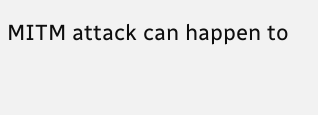MITM attack can happen to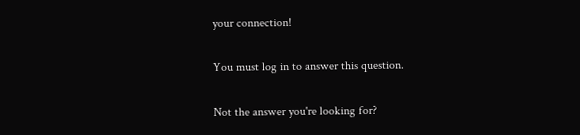your connection!

You must log in to answer this question.

Not the answer you're looking for?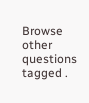Browse other questions tagged .